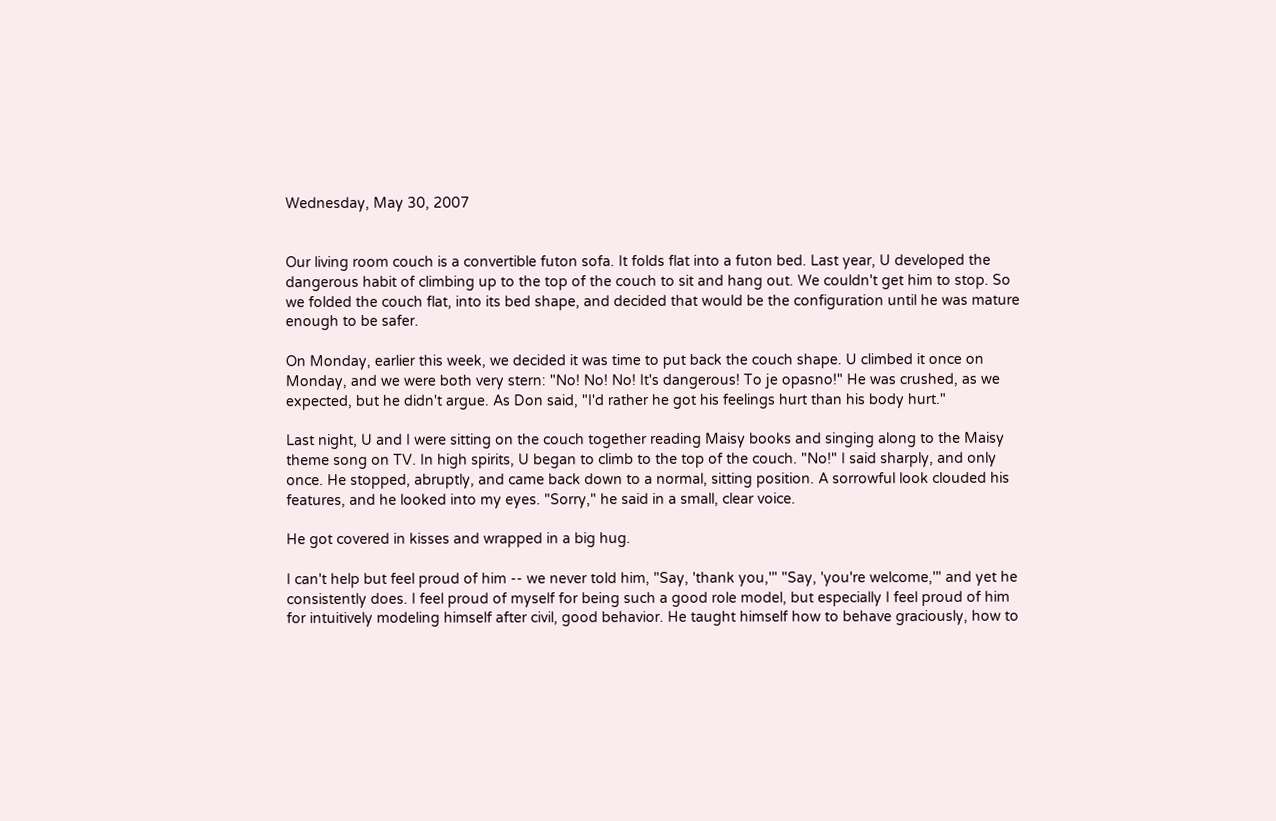Wednesday, May 30, 2007


Our living room couch is a convertible futon sofa. It folds flat into a futon bed. Last year, U developed the dangerous habit of climbing up to the top of the couch to sit and hang out. We couldn't get him to stop. So we folded the couch flat, into its bed shape, and decided that would be the configuration until he was mature enough to be safer.

On Monday, earlier this week, we decided it was time to put back the couch shape. U climbed it once on Monday, and we were both very stern: "No! No! No! It's dangerous! To je opasno!" He was crushed, as we expected, but he didn't argue. As Don said, "I'd rather he got his feelings hurt than his body hurt."

Last night, U and I were sitting on the couch together reading Maisy books and singing along to the Maisy theme song on TV. In high spirits, U began to climb to the top of the couch. "No!" I said sharply, and only once. He stopped, abruptly, and came back down to a normal, sitting position. A sorrowful look clouded his features, and he looked into my eyes. "Sorry," he said in a small, clear voice.

He got covered in kisses and wrapped in a big hug.

I can't help but feel proud of him -- we never told him, "Say, 'thank you,'" "Say, 'you're welcome,'" and yet he consistently does. I feel proud of myself for being such a good role model, but especially I feel proud of him for intuitively modeling himself after civil, good behavior. He taught himself how to behave graciously, how to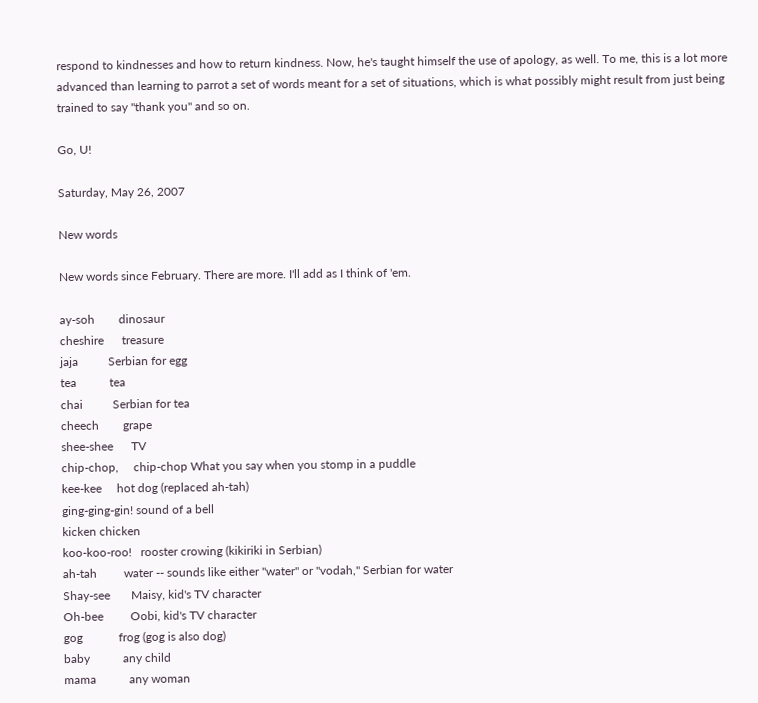respond to kindnesses and how to return kindness. Now, he's taught himself the use of apology, as well. To me, this is a lot more advanced than learning to parrot a set of words meant for a set of situations, which is what possibly might result from just being trained to say "thank you" and so on.

Go, U!

Saturday, May 26, 2007

New words

New words since February. There are more. I'll add as I think of 'em.

ay-soh        dinosaur
cheshire      treasure
jaja          Serbian for egg
tea           tea
chai          Serbian for tea
cheech        grape
shee-shee      TV
chip-chop,     chip-chop What you say when you stomp in a puddle
kee-kee     hot dog (replaced ah-tah)
ging-ging-gin! sound of a bell
kicken chicken
koo-koo-roo!   rooster crowing (kikiriki in Serbian)
ah-tah         water -- sounds like either "water" or "vodah," Serbian for water
Shay-see       Maisy, kid's TV character
Oh-bee         Oobi, kid's TV character
gog            frog (gog is also dog)
baby           any child
mama           any woman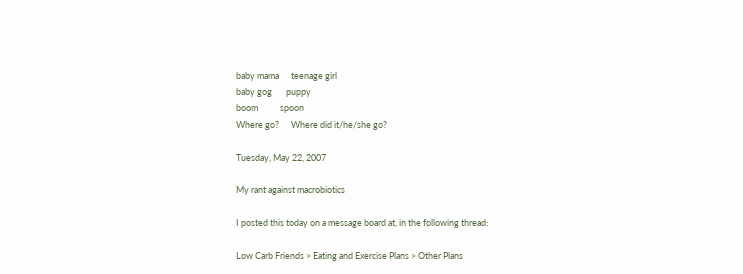baby mama      teenage girl
baby gog       puppy
boom           spoon
Where go?      Where did it/he/she go?

Tuesday, May 22, 2007

My rant against macrobiotics

I posted this today on a message board at, in the following thread:

Low Carb Friends > Eating and Exercise Plans > Other Plans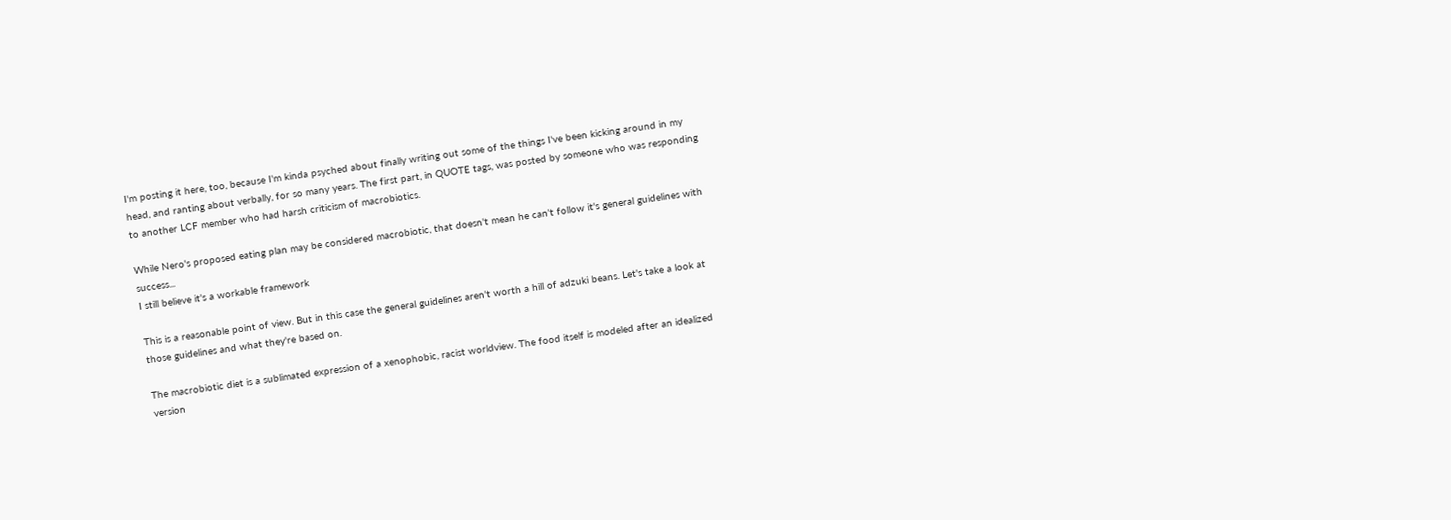I'm posting it here, too, because I'm kinda psyched about finally writing out some of the things I've been kicking around in my head, and ranting about verbally, for so many years. The first part, in QUOTE tags, was posted by someone who was responding to another LCF member who had harsh criticism of macrobiotics.

While Nero's proposed eating plan may be considered macrobiotic, that doesn't mean he can't follow it's general guidelines with success...
I still believe it's a workable framework

This is a reasonable point of view. But in this case the general guidelines aren't worth a hill of adzuki beans. Let's take a look at those guidelines and what they're based on.

The macrobiotic diet is a sublimated expression of a xenophobic, racist worldview. The food itself is modeled after an idealized version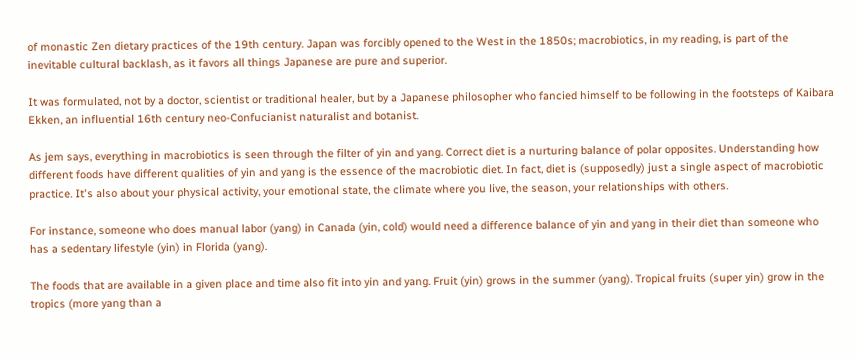of monastic Zen dietary practices of the 19th century. Japan was forcibly opened to the West in the 1850s; macrobiotics, in my reading, is part of the inevitable cultural backlash, as it favors all things Japanese are pure and superior.

It was formulated, not by a doctor, scientist or traditional healer, but by a Japanese philosopher who fancied himself to be following in the footsteps of Kaibara Ekken, an influential 16th century neo-Confucianist naturalist and botanist.

As jem says, everything in macrobiotics is seen through the filter of yin and yang. Correct diet is a nurturing balance of polar opposites. Understanding how different foods have different qualities of yin and yang is the essence of the macrobiotic diet. In fact, diet is (supposedly) just a single aspect of macrobiotic practice. It's also about your physical activity, your emotional state, the climate where you live, the season, your relationships with others.

For instance, someone who does manual labor (yang) in Canada (yin, cold) would need a difference balance of yin and yang in their diet than someone who has a sedentary lifestyle (yin) in Florida (yang).

The foods that are available in a given place and time also fit into yin and yang. Fruit (yin) grows in the summer (yang). Tropical fruits (super yin) grow in the tropics (more yang than a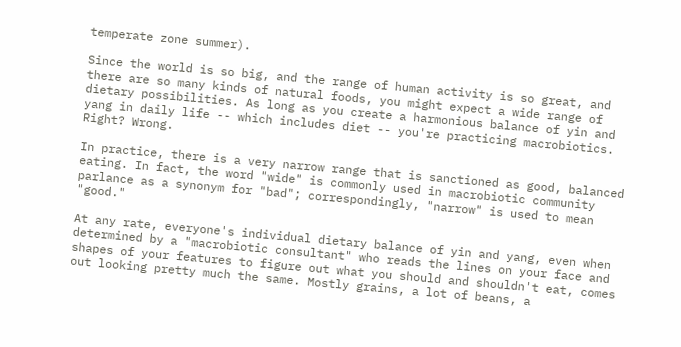temperate zone summer).

Since the world is so big, and the range of human activity is so great, and there are so many kinds of natural foods, you might expect a wide range of dietary possibilities. As long as you create a harmonious balance of yin and yang in daily life -- which includes diet -- you're practicing macrobiotics. Right? Wrong.

In practice, there is a very narrow range that is sanctioned as good, balanced eating. In fact, the word "wide" is commonly used in macrobiotic community parlance as a synonym for "bad"; correspondingly, "narrow" is used to mean "good."

At any rate, everyone's individual dietary balance of yin and yang, even when determined by a "macrobiotic consultant" who reads the lines on your face and shapes of your features to figure out what you should and shouldn't eat, comes out looking pretty much the same. Mostly grains, a lot of beans, a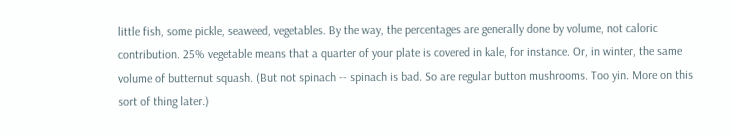little fish, some pickle, seaweed, vegetables. By the way, the percentages are generally done by volume, not caloric contribution. 25% vegetable means that a quarter of your plate is covered in kale, for instance. Or, in winter, the same volume of butternut squash. (But not spinach -- spinach is bad. So are regular button mushrooms. Too yin. More on this sort of thing later.)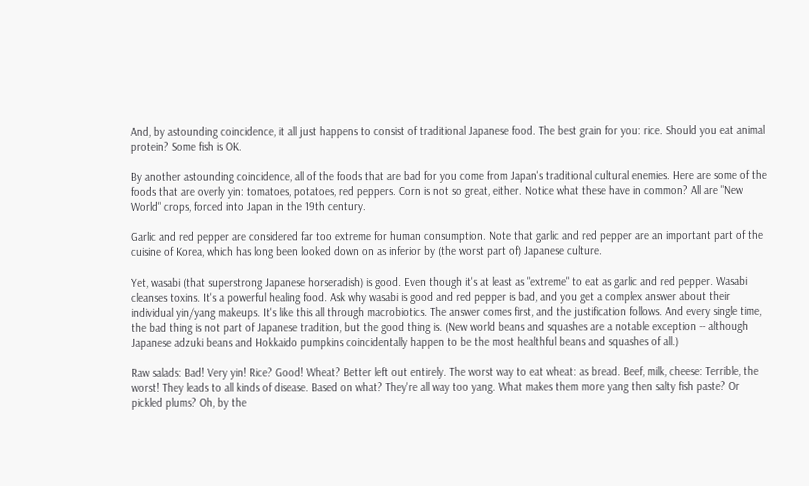And, by astounding coincidence, it all just happens to consist of traditional Japanese food. The best grain for you: rice. Should you eat animal protein? Some fish is OK.

By another astounding coincidence, all of the foods that are bad for you come from Japan's traditional cultural enemies. Here are some of the foods that are overly yin: tomatoes, potatoes, red peppers. Corn is not so great, either. Notice what these have in common? All are "New World" crops, forced into Japan in the 19th century.

Garlic and red pepper are considered far too extreme for human consumption. Note that garlic and red pepper are an important part of the cuisine of Korea, which has long been looked down on as inferior by (the worst part of) Japanese culture.

Yet, wasabi (that superstrong Japanese horseradish) is good. Even though it's at least as "extreme" to eat as garlic and red pepper. Wasabi cleanses toxins. It's a powerful healing food. Ask why wasabi is good and red pepper is bad, and you get a complex answer about their individual yin/yang makeups. It's like this all through macrobiotics. The answer comes first, and the justification follows. And every single time, the bad thing is not part of Japanese tradition, but the good thing is. (New world beans and squashes are a notable exception -- although Japanese adzuki beans and Hokkaido pumpkins coincidentally happen to be the most healthful beans and squashes of all.)

Raw salads: Bad! Very yin! Rice? Good! Wheat? Better left out entirely. The worst way to eat wheat: as bread. Beef, milk, cheese: Terrible, the worst! They leads to all kinds of disease. Based on what? They're all way too yang. What makes them more yang then salty fish paste? Or pickled plums? Oh, by the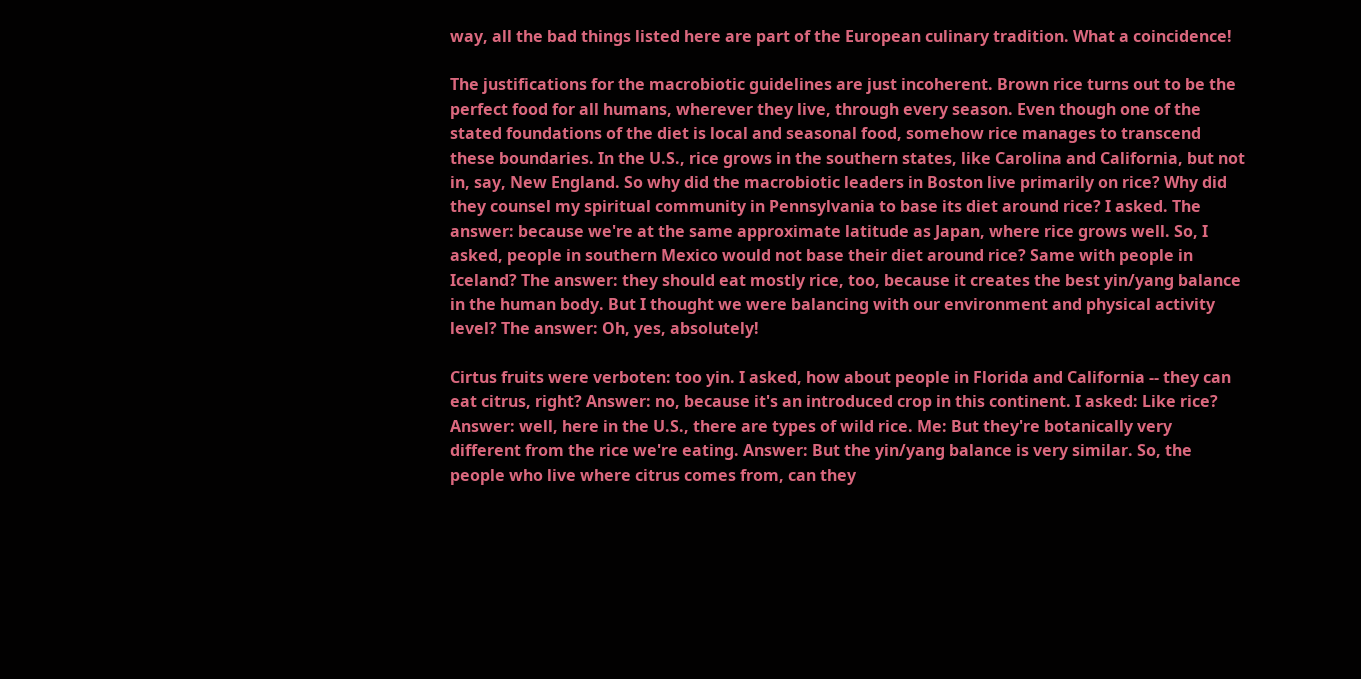way, all the bad things listed here are part of the European culinary tradition. What a coincidence!

The justifications for the macrobiotic guidelines are just incoherent. Brown rice turns out to be the perfect food for all humans, wherever they live, through every season. Even though one of the stated foundations of the diet is local and seasonal food, somehow rice manages to transcend these boundaries. In the U.S., rice grows in the southern states, like Carolina and California, but not in, say, New England. So why did the macrobiotic leaders in Boston live primarily on rice? Why did they counsel my spiritual community in Pennsylvania to base its diet around rice? I asked. The answer: because we're at the same approximate latitude as Japan, where rice grows well. So, I asked, people in southern Mexico would not base their diet around rice? Same with people in Iceland? The answer: they should eat mostly rice, too, because it creates the best yin/yang balance in the human body. But I thought we were balancing with our environment and physical activity level? The answer: Oh, yes, absolutely!

Cirtus fruits were verboten: too yin. I asked, how about people in Florida and California -- they can eat citrus, right? Answer: no, because it's an introduced crop in this continent. I asked: Like rice? Answer: well, here in the U.S., there are types of wild rice. Me: But they're botanically very different from the rice we're eating. Answer: But the yin/yang balance is very similar. So, the people who live where citrus comes from, can they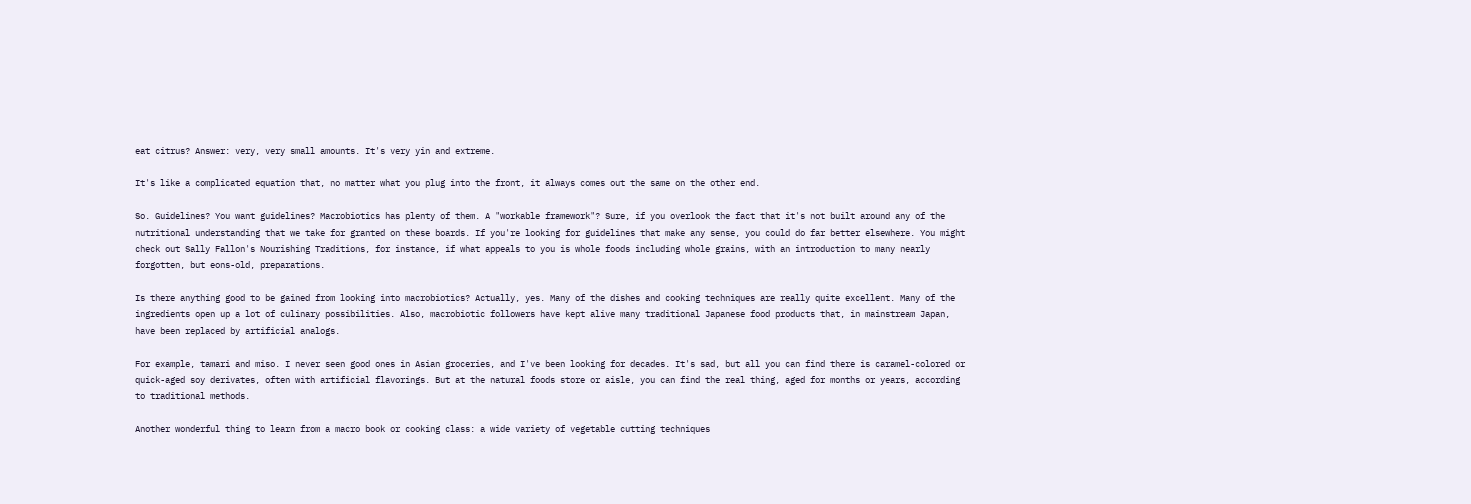eat citrus? Answer: very, very small amounts. It's very yin and extreme.

It's like a complicated equation that, no matter what you plug into the front, it always comes out the same on the other end.

So. Guidelines? You want guidelines? Macrobiotics has plenty of them. A "workable framework"? Sure, if you overlook the fact that it's not built around any of the nutritional understanding that we take for granted on these boards. If you're looking for guidelines that make any sense, you could do far better elsewhere. You might check out Sally Fallon's Nourishing Traditions, for instance, if what appeals to you is whole foods including whole grains, with an introduction to many nearly forgotten, but eons-old, preparations.

Is there anything good to be gained from looking into macrobiotics? Actually, yes. Many of the dishes and cooking techniques are really quite excellent. Many of the ingredients open up a lot of culinary possibilities. Also, macrobiotic followers have kept alive many traditional Japanese food products that, in mainstream Japan, have been replaced by artificial analogs.

For example, tamari and miso. I never seen good ones in Asian groceries, and I've been looking for decades. It's sad, but all you can find there is caramel-colored or quick-aged soy derivates, often with artificial flavorings. But at the natural foods store or aisle, you can find the real thing, aged for months or years, according to traditional methods.

Another wonderful thing to learn from a macro book or cooking class: a wide variety of vegetable cutting techniques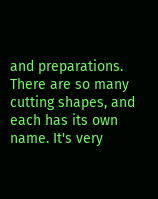and preparations. There are so many cutting shapes, and each has its own name. It's very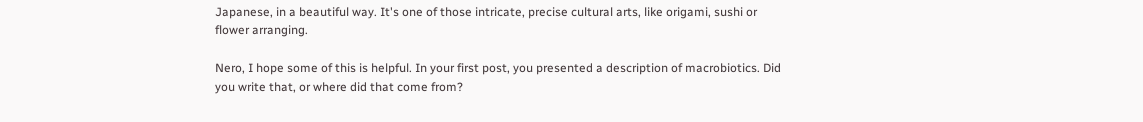Japanese, in a beautiful way. It's one of those intricate, precise cultural arts, like origami, sushi or flower arranging.

Nero, I hope some of this is helpful. In your first post, you presented a description of macrobiotics. Did you write that, or where did that come from?